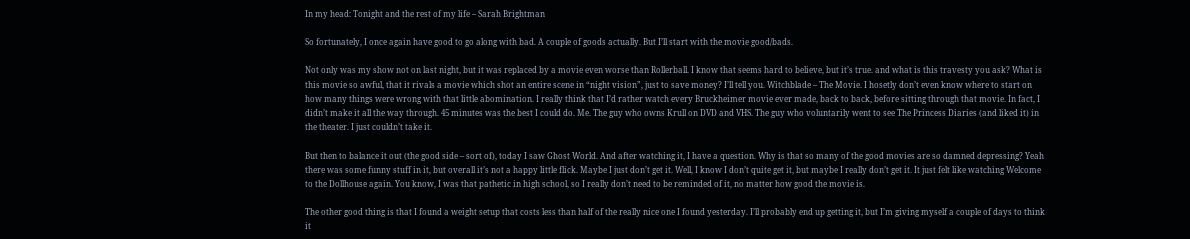In my head: Tonight and the rest of my life – Sarah Brightman

So fortunately, I once again have good to go along with bad. A couple of goods actually. But I’ll start with the movie good/bads.

Not only was my show not on last night, but it was replaced by a movie even worse than Rollerball. I know that seems hard to believe, but it’s true. and what is this travesty you ask? What is this movie so awful, that it rivals a movie which shot an entire scene in “night vision”, just to save money? I’ll tell you. Witchblade – The Movie. I hosetly don’t even know where to start on how many things were wrong with that little abomination. I really think that I’d rather watch every Bruckheimer movie ever made, back to back, before sitting through that movie. In fact, I didn’t make it all the way through. 45 minutes was the best I could do. Me. The guy who owns Krull on DVD and VHS. The guy who voluntarily went to see The Princess Diaries (and liked it) in the theater. I just couldn’t take it.

But then to balance it out (the good side – sort of), today I saw Ghost World. And after watching it, I have a question. Why is that so many of the good movies are so damned depressing? Yeah there was some funny stuff in it, but overall it’s not a happy little flick. Maybe I just don’t get it. Well, I know I don’t quite get it, but maybe I really don’t get it. It just felt like watching Welcome to the Dollhouse again. You know, I was that pathetic in high school, so I really don’t need to be reminded of it, no matter how good the movie is.

The other good thing is that I found a weight setup that costs less than half of the really nice one I found yesterday. I’ll probably end up getting it, but I’m giving myself a couple of days to think it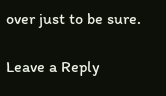over just to be sure.

Leave a Reply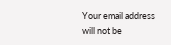Your email address will not be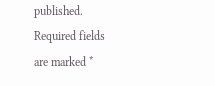published. Required fields are marked *